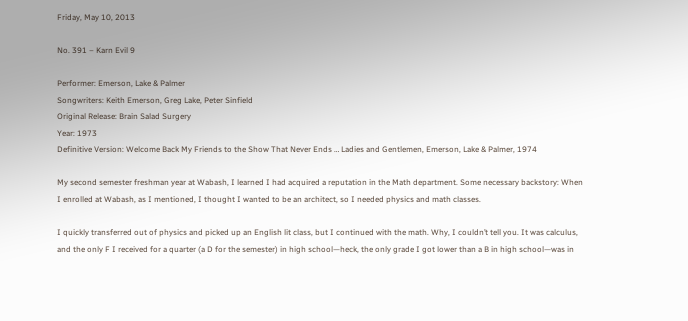Friday, May 10, 2013

No. 391 – Karn Evil 9

Performer: Emerson, Lake & Palmer
Songwriters: Keith Emerson, Greg Lake, Peter Sinfield
Original Release: Brain Salad Surgery
Year: 1973
Definitive Version: Welcome Back My Friends to the Show That Never Ends … Ladies and Gentlemen, Emerson, Lake & Palmer, 1974

My second semester freshman year at Wabash, I learned I had acquired a reputation in the Math department. Some necessary backstory: When I enrolled at Wabash, as I mentioned, I thought I wanted to be an architect, so I needed physics and math classes.

I quickly transferred out of physics and picked up an English lit class, but I continued with the math. Why, I couldn’t tell you. It was calculus, and the only F I received for a quarter (a D for the semester) in high school—heck, the only grade I got lower than a B in high school—was in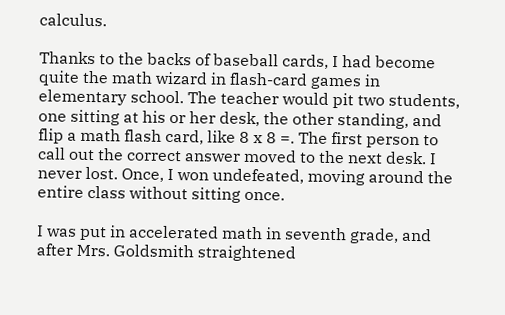calculus.

Thanks to the backs of baseball cards, I had become quite the math wizard in flash-card games in elementary school. The teacher would pit two students, one sitting at his or her desk, the other standing, and flip a math flash card, like 8 x 8 =. The first person to call out the correct answer moved to the next desk. I never lost. Once, I won undefeated, moving around the entire class without sitting once.

I was put in accelerated math in seventh grade, and after Mrs. Goldsmith straightened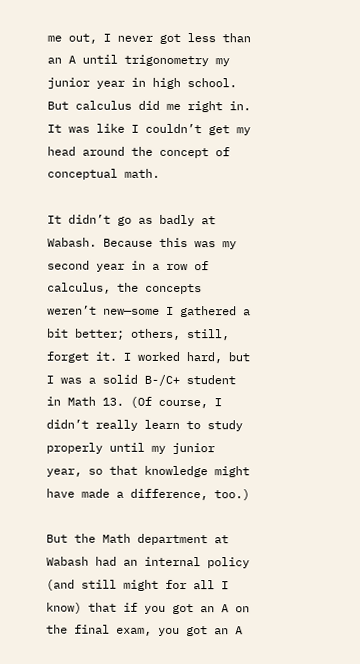me out, I never got less than an A until trigonometry my junior year in high school. But calculus did me right in. It was like I couldn’t get my head around the concept of conceptual math.

It didn’t go as badly at Wabash. Because this was my second year in a row of calculus, the concepts weren’t new—some I gathered a bit better; others, still, forget it. I worked hard, but I was a solid B-/C+ student in Math 13. (Of course, I didn’t really learn to study properly until my junior year, so that knowledge might have made a difference, too.)

But the Math department at Wabash had an internal policy (and still might for all I know) that if you got an A on the final exam, you got an A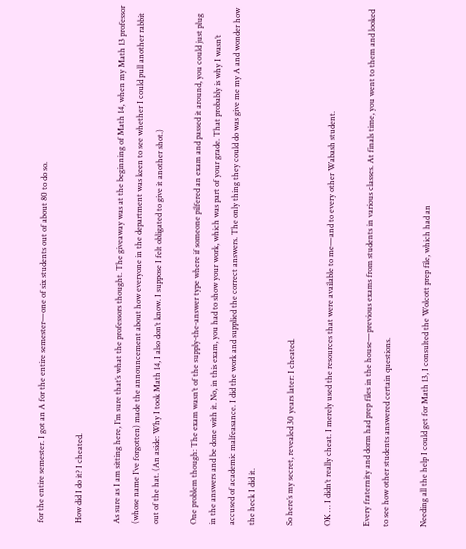for the entire semester. I got an A for the entire semester—one of six students out of about 80 to do so.

How did I do it? I cheated.

As sure as I am sitting here, I’m sure that’s what the professors thought. The giveaway was at the beginning of Math 14, when my Math 13 professor (whose name I’ve forgotten) made the announcement about how everyone in the department was keen to see whether I could pull another rabbit out of the hat. (An aside: Why I took Math 14, I also don’t know. I suppose I felt obligated to give it another shot.)

One problem though: The exam wasn’t of the supply-the-answer type where if someone pilfered an exam and passed it around, you could just plug in the answers and be done with it. No, in this exam, you had to show your work, which was part of your grade. That probably is why I wasn’t accused of academic malfeasance. I did the work and supplied the correct answers. The only thing they could do was give me my A and wonder how the heck I did it.

So here’s my secret, revealed 30 years later: I cheated.

OK … I didn’t really cheat. I merely used the resources that were available to me—and to every other Wabash student.

Every fraternity and dorm had prep files in the house—previous exams from students in various classes. At finals time, you went to them and looked to see how other students answered certain questions.

Needing all the help I could get for Math 13, I consulted the Wolcott prep file, which had an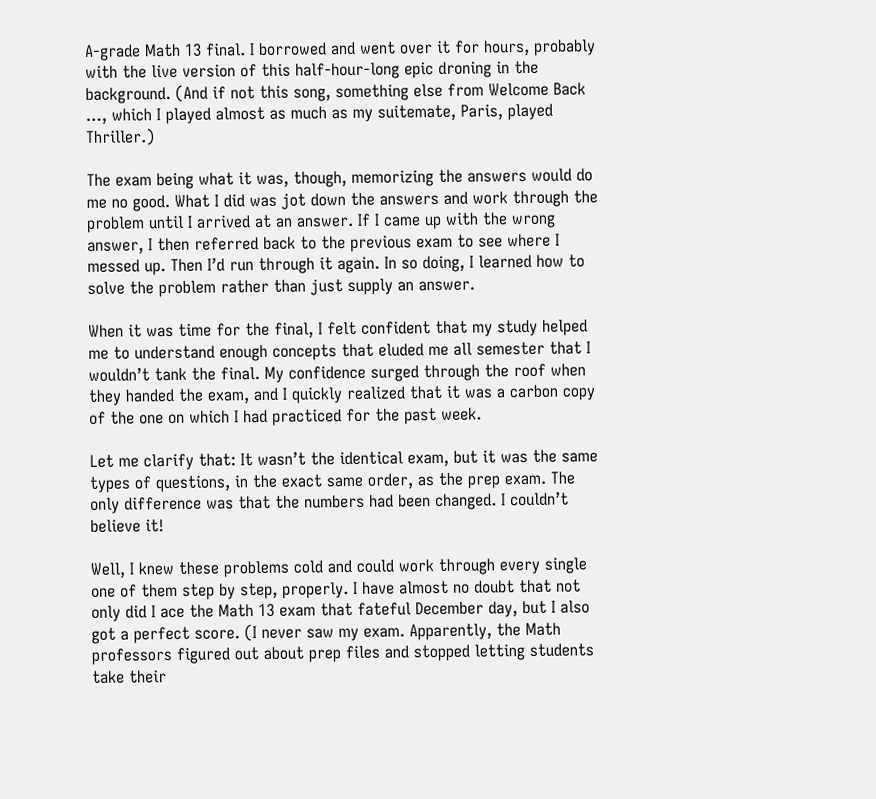A-grade Math 13 final. I borrowed and went over it for hours, probably with the live version of this half-hour-long epic droning in the background. (And if not this song, something else from Welcome Back …, which I played almost as much as my suitemate, Paris, played Thriller.)

The exam being what it was, though, memorizing the answers would do me no good. What I did was jot down the answers and work through the problem until I arrived at an answer. If I came up with the wrong answer, I then referred back to the previous exam to see where I messed up. Then I’d run through it again. In so doing, I learned how to solve the problem rather than just supply an answer.

When it was time for the final, I felt confident that my study helped me to understand enough concepts that eluded me all semester that I wouldn’t tank the final. My confidence surged through the roof when they handed the exam, and I quickly realized that it was a carbon copy of the one on which I had practiced for the past week.

Let me clarify that: It wasn’t the identical exam, but it was the same types of questions, in the exact same order, as the prep exam. The only difference was that the numbers had been changed. I couldn’t believe it!

Well, I knew these problems cold and could work through every single one of them step by step, properly. I have almost no doubt that not only did I ace the Math 13 exam that fateful December day, but I also got a perfect score. (I never saw my exam. Apparently, the Math professors figured out about prep files and stopped letting students take their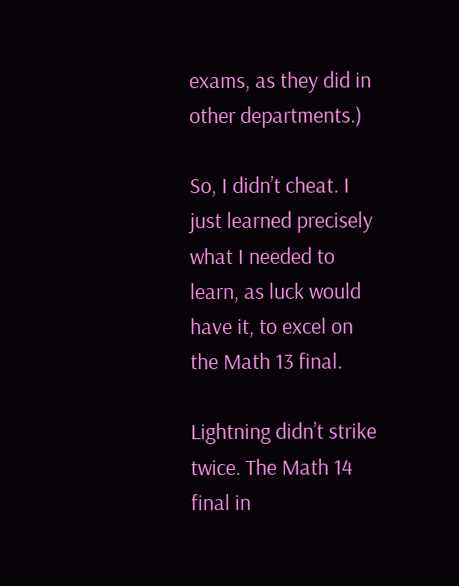exams, as they did in other departments.)

So, I didn’t cheat. I just learned precisely what I needed to learn, as luck would have it, to excel on the Math 13 final.

Lightning didn’t strike twice. The Math 14 final in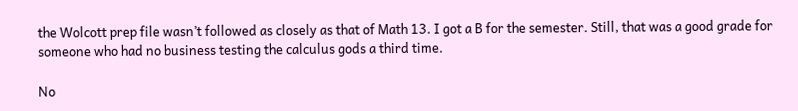the Wolcott prep file wasn’t followed as closely as that of Math 13. I got a B for the semester. Still, that was a good grade for someone who had no business testing the calculus gods a third time.

No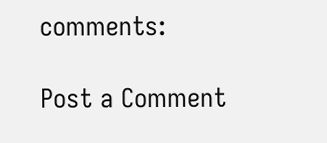comments:

Post a Comment